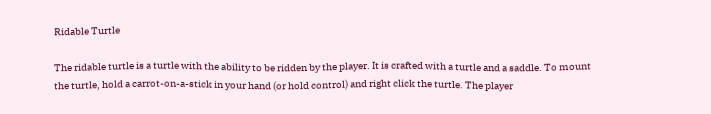Ridable Turtle

The ridable turtle is a turtle with the ability to be ridden by the player. It is crafted with a turtle and a saddle. To mount the turtle, hold a carrot-on-a-stick in your hand (or hold control) and right click the turtle. The player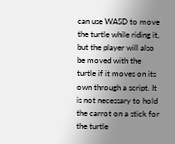can use WASD to move the turtle while riding it, but the player will also be moved with the turtle if it moves on its own through a script. It is not necessary to hold the carrot on a stick for the turtle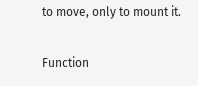to move, only to mount it.


Function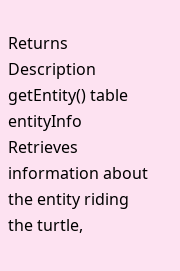Returns Description
getEntity() table entityInfo Retrieves information about the entity riding the turtle,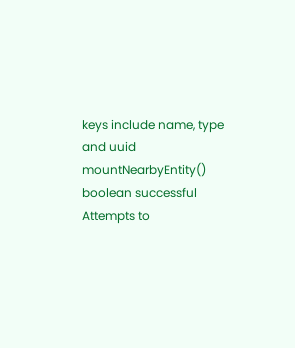keys include name, type and uuid
mountNearbyEntity() boolean successful Attempts to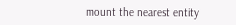mount the nearest entity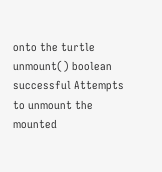onto the turtle
unmount() boolean successful Attempts to unmount the mounted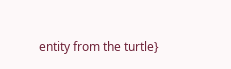entity from the turtle}